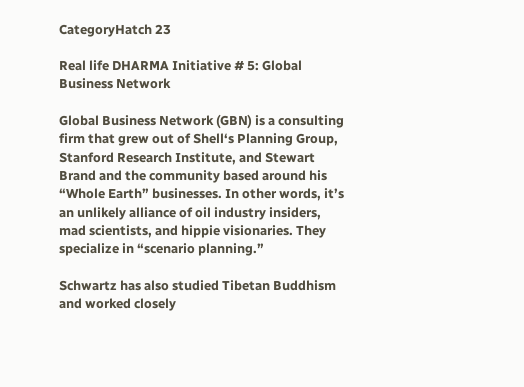CategoryHatch 23

Real life DHARMA Initiative # 5: Global Business Network

Global Business Network (GBN) is a consulting firm that grew out of Shell‘s Planning Group, Stanford Research Institute, and Stewart Brand and the community based around his “Whole Earth” businesses. In other words, it’s an unlikely alliance of oil industry insiders, mad scientists, and hippie visionaries. They specialize in “scenario planning.”

Schwartz has also studied Tibetan Buddhism and worked closely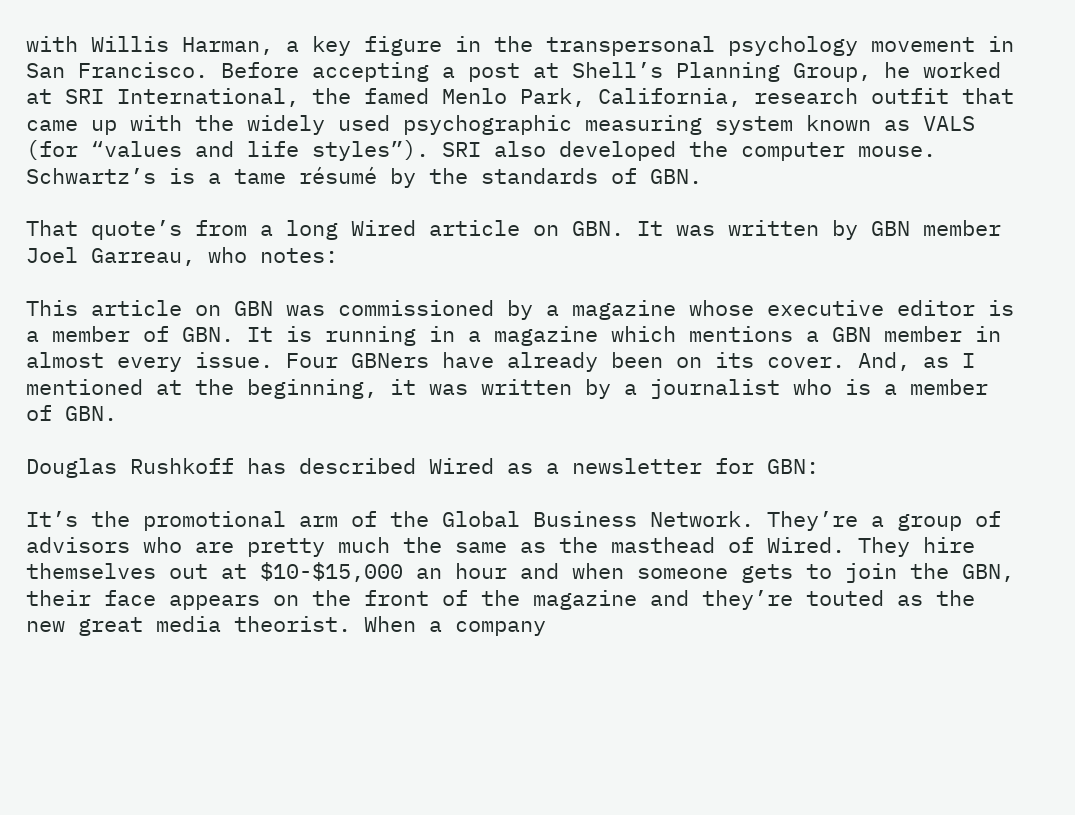with Willis Harman, a key figure in the transpersonal psychology movement in San Francisco. Before accepting a post at Shell’s Planning Group, he worked at SRI International, the famed Menlo Park, California, research outfit that came up with the widely used psychographic measuring system known as VALS (for “values and life styles”). SRI also developed the computer mouse. Schwartz’s is a tame résumé by the standards of GBN.

That quote’s from a long Wired article on GBN. It was written by GBN member Joel Garreau, who notes:

This article on GBN was commissioned by a magazine whose executive editor is a member of GBN. It is running in a magazine which mentions a GBN member in almost every issue. Four GBNers have already been on its cover. And, as I mentioned at the beginning, it was written by a journalist who is a member of GBN.

Douglas Rushkoff has described Wired as a newsletter for GBN:

It’s the promotional arm of the Global Business Network. They’re a group of advisors who are pretty much the same as the masthead of Wired. They hire themselves out at $10-$15,000 an hour and when someone gets to join the GBN, their face appears on the front of the magazine and they’re touted as the new great media theorist. When a company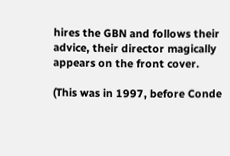hires the GBN and follows their advice, their director magically appears on the front cover.

(This was in 1997, before Conde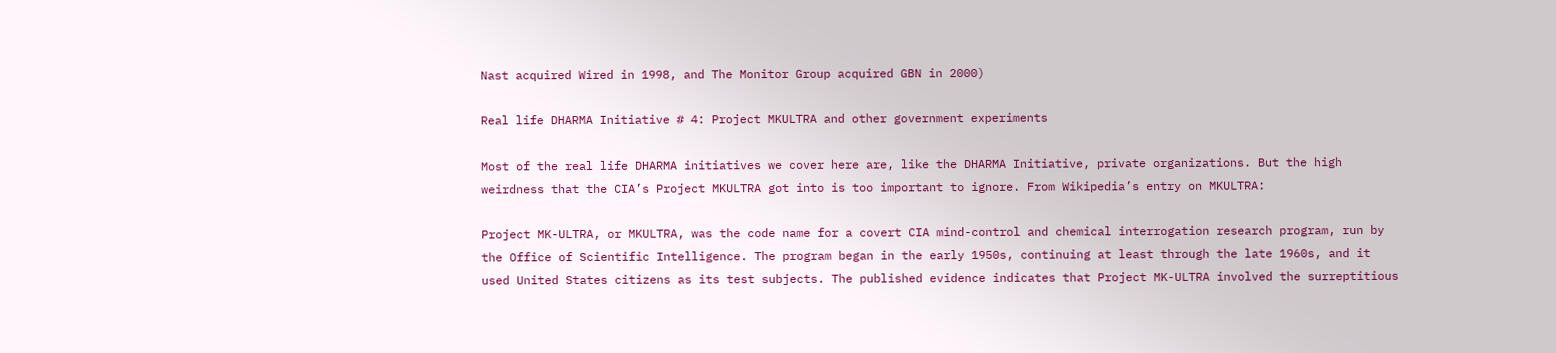Nast acquired Wired in 1998, and The Monitor Group acquired GBN in 2000)

Real life DHARMA Initiative # 4: Project MKULTRA and other government experiments

Most of the real life DHARMA initiatives we cover here are, like the DHARMA Initiative, private organizations. But the high weirdness that the CIA’s Project MKULTRA got into is too important to ignore. From Wikipedia’s entry on MKULTRA:

Project MK-ULTRA, or MKULTRA, was the code name for a covert CIA mind-control and chemical interrogation research program, run by the Office of Scientific Intelligence. The program began in the early 1950s, continuing at least through the late 1960s, and it used United States citizens as its test subjects. The published evidence indicates that Project MK-ULTRA involved the surreptitious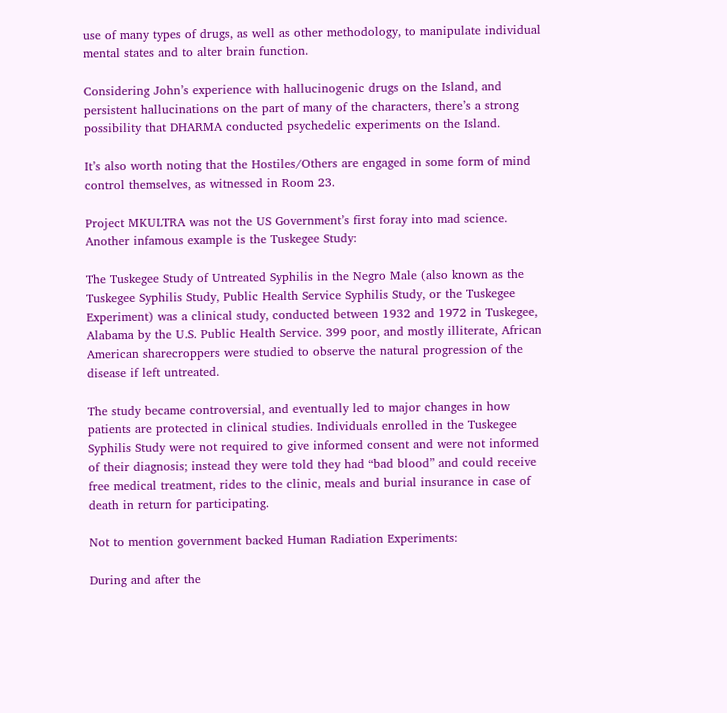use of many types of drugs, as well as other methodology, to manipulate individual mental states and to alter brain function.

Considering John’s experience with hallucinogenic drugs on the Island, and persistent hallucinations on the part of many of the characters, there’s a strong possibility that DHARMA conducted psychedelic experiments on the Island.

It’s also worth noting that the Hostiles/Others are engaged in some form of mind control themselves, as witnessed in Room 23.

Project MKULTRA was not the US Government’s first foray into mad science. Another infamous example is the Tuskegee Study:

The Tuskegee Study of Untreated Syphilis in the Negro Male (also known as the Tuskegee Syphilis Study, Public Health Service Syphilis Study, or the Tuskegee Experiment) was a clinical study, conducted between 1932 and 1972 in Tuskegee, Alabama by the U.S. Public Health Service. 399 poor, and mostly illiterate, African American sharecroppers were studied to observe the natural progression of the disease if left untreated.

The study became controversial, and eventually led to major changes in how patients are protected in clinical studies. Individuals enrolled in the Tuskegee Syphilis Study were not required to give informed consent and were not informed of their diagnosis; instead they were told they had “bad blood” and could receive free medical treatment, rides to the clinic, meals and burial insurance in case of death in return for participating.

Not to mention government backed Human Radiation Experiments:

During and after the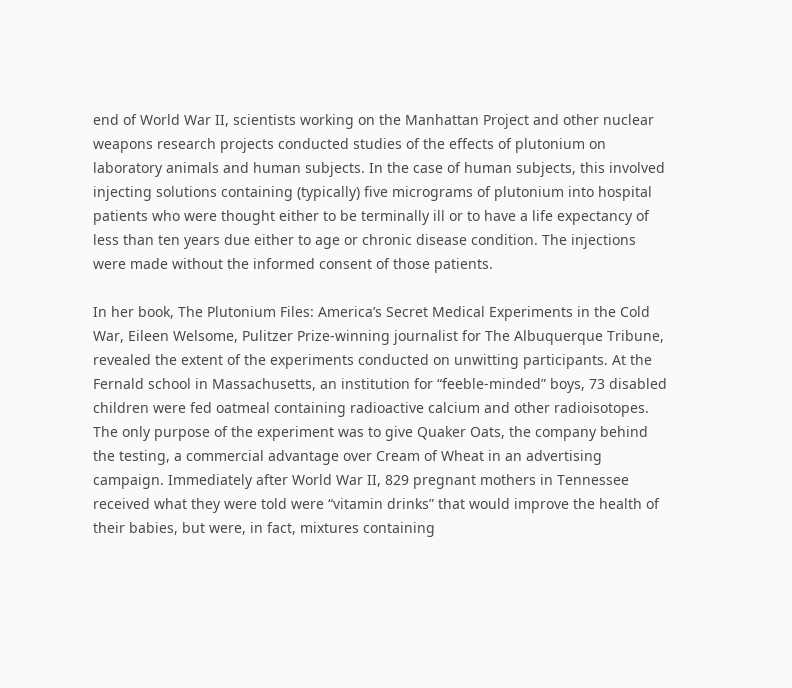end of World War II, scientists working on the Manhattan Project and other nuclear weapons research projects conducted studies of the effects of plutonium on laboratory animals and human subjects. In the case of human subjects, this involved injecting solutions containing (typically) five micrograms of plutonium into hospital patients who were thought either to be terminally ill or to have a life expectancy of less than ten years due either to age or chronic disease condition. The injections were made without the informed consent of those patients.

In her book, The Plutonium Files: America’s Secret Medical Experiments in the Cold War, Eileen Welsome, Pulitzer Prize-winning journalist for The Albuquerque Tribune, revealed the extent of the experiments conducted on unwitting participants. At the Fernald school in Massachusetts, an institution for “feeble-minded” boys, 73 disabled children were fed oatmeal containing radioactive calcium and other radioisotopes. The only purpose of the experiment was to give Quaker Oats, the company behind the testing, a commercial advantage over Cream of Wheat in an advertising campaign. Immediately after World War II, 829 pregnant mothers in Tennessee received what they were told were “vitamin drinks” that would improve the health of their babies, but were, in fact, mixtures containing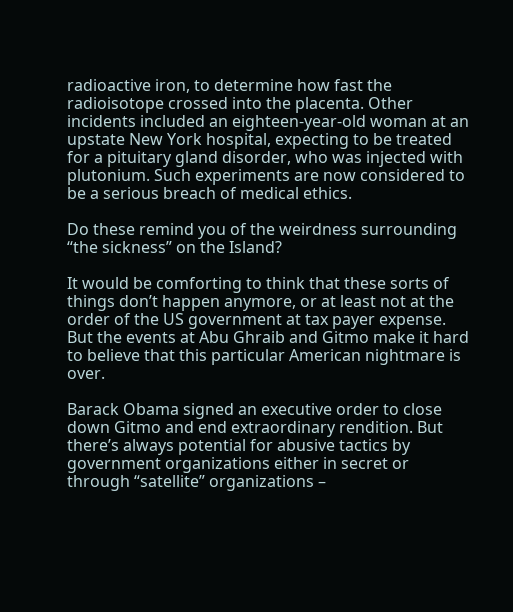radioactive iron, to determine how fast the radioisotope crossed into the placenta. Other incidents included an eighteen-year-old woman at an upstate New York hospital, expecting to be treated for a pituitary gland disorder, who was injected with plutonium. Such experiments are now considered to be a serious breach of medical ethics.

Do these remind you of the weirdness surrounding “the sickness” on the Island?

It would be comforting to think that these sorts of things don’t happen anymore, or at least not at the order of the US government at tax payer expense. But the events at Abu Ghraib and Gitmo make it hard to believe that this particular American nightmare is over.

Barack Obama signed an executive order to close down Gitmo and end extraordinary rendition. But there’s always potential for abusive tactics by government organizations either in secret or through “satellite” organizations –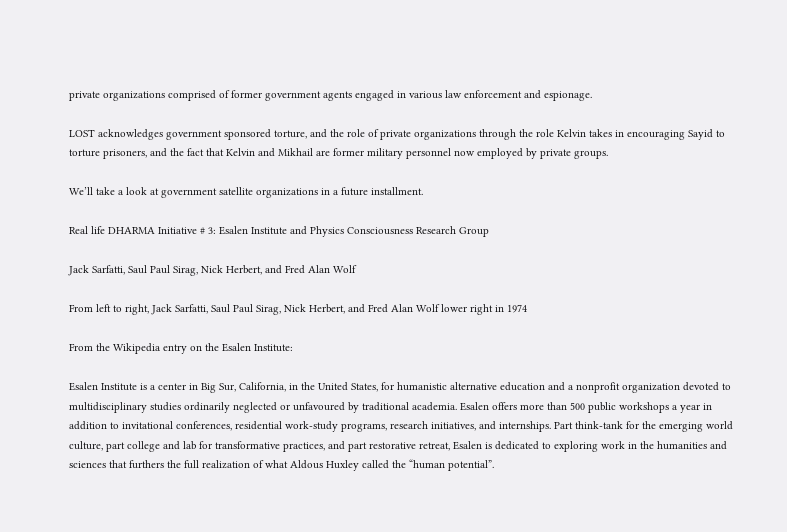private organizations comprised of former government agents engaged in various law enforcement and espionage.

LOST acknowledges government sponsored torture, and the role of private organizations through the role Kelvin takes in encouraging Sayid to torture prisoners, and the fact that Kelvin and Mikhail are former military personnel now employed by private groups.

We’ll take a look at government satellite organizations in a future installment.

Real life DHARMA Initiative # 3: Esalen Institute and Physics Consciousness Research Group

Jack Sarfatti, Saul Paul Sirag, Nick Herbert, and Fred Alan Wolf

From left to right, Jack Sarfatti, Saul Paul Sirag, Nick Herbert, and Fred Alan Wolf lower right in 1974

From the Wikipedia entry on the Esalen Institute:

Esalen Institute is a center in Big Sur, California, in the United States, for humanistic alternative education and a nonprofit organization devoted to multidisciplinary studies ordinarily neglected or unfavoured by traditional academia. Esalen offers more than 500 public workshops a year in addition to invitational conferences, residential work-study programs, research initiatives, and internships. Part think-tank for the emerging world culture, part college and lab for transformative practices, and part restorative retreat, Esalen is dedicated to exploring work in the humanities and sciences that furthers the full realization of what Aldous Huxley called the “human potential”.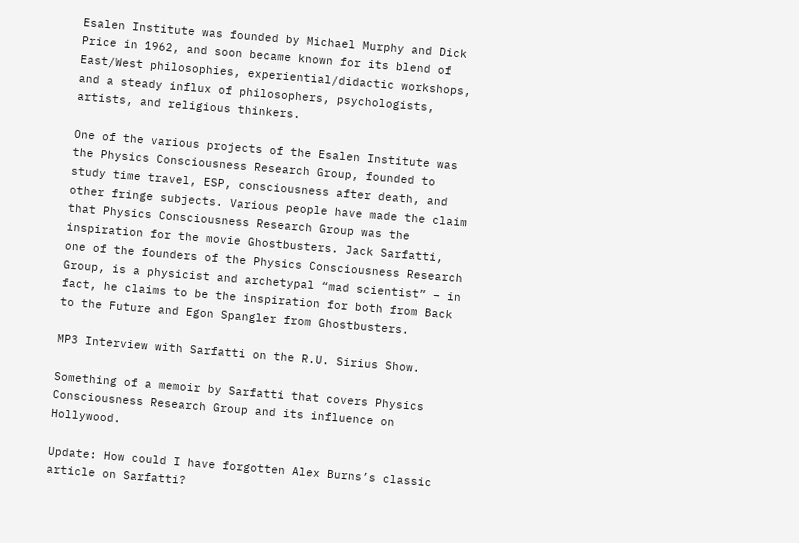Esalen Institute was founded by Michael Murphy and Dick Price in 1962, and soon became known for its blend of East/West philosophies, experiential/didactic workshops, and a steady influx of philosophers, psychologists, artists, and religious thinkers.

One of the various projects of the Esalen Institute was the Physics Consciousness Research Group, founded to study time travel, ESP, consciousness after death, and other fringe subjects. Various people have made the claim that Physics Consciousness Research Group was the inspiration for the movie Ghostbusters. Jack Sarfatti, one of the founders of the Physics Consciousness Research Group, is a physicist and archetypal “mad scientist” – in fact, he claims to be the inspiration for both from Back to the Future and Egon Spangler from Ghostbusters.

MP3 Interview with Sarfatti on the R.U. Sirius Show.

Something of a memoir by Sarfatti that covers Physics Consciousness Research Group and its influence on Hollywood.

Update: How could I have forgotten Alex Burns’s classic article on Sarfatti?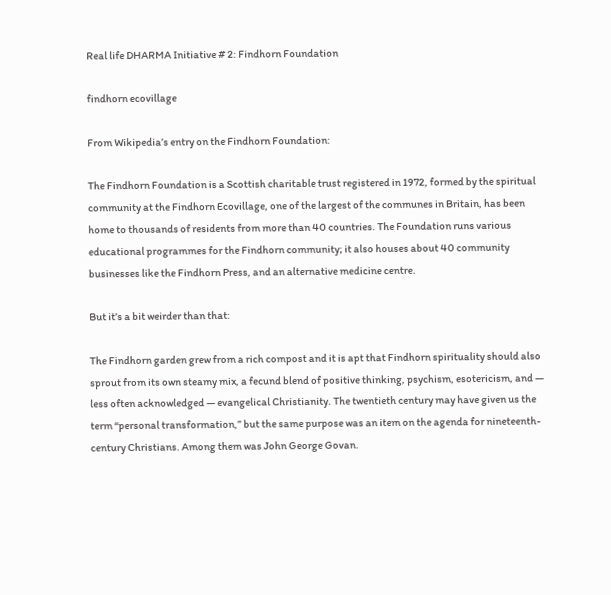Real life DHARMA Initiative # 2: Findhorn Foundation

findhorn ecovillage

From Wikipedia’s entry on the Findhorn Foundation:

The Findhorn Foundation is a Scottish charitable trust registered in 1972, formed by the spiritual community at the Findhorn Ecovillage, one of the largest of the communes in Britain, has been home to thousands of residents from more than 40 countries. The Foundation runs various educational programmes for the Findhorn community; it also houses about 40 community businesses like the Findhorn Press, and an alternative medicine centre.

But it’s a bit weirder than that:

The Findhorn garden grew from a rich compost and it is apt that Findhorn spirituality should also sprout from its own steamy mix, a fecund blend of positive thinking, psychism, esotericism, and — less often acknowledged — evangelical Christianity. The twentieth century may have given us the term “personal transformation,” but the same purpose was an item on the agenda for nineteenth-century Christians. Among them was John George Govan.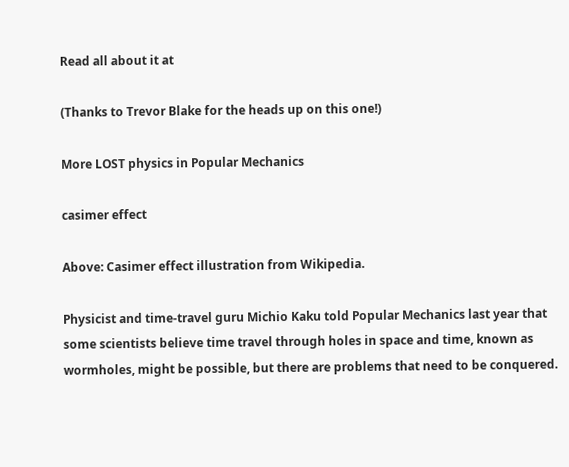Read all about it at

(Thanks to Trevor Blake for the heads up on this one!)

More LOST physics in Popular Mechanics

casimer effect

Above: Casimer effect illustration from Wikipedia.

Physicist and time-travel guru Michio Kaku told Popular Mechanics last year that some scientists believe time travel through holes in space and time, known as wormholes, might be possible, but there are problems that need to be conquered.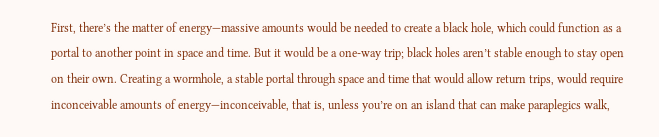First, there’s the matter of energy—massive amounts would be needed to create a black hole, which could function as a portal to another point in space and time. But it would be a one-way trip; black holes aren’t stable enough to stay open on their own. Creating a wormhole, a stable portal through space and time that would allow return trips, would require inconceivable amounts of energy—inconceivable, that is, unless you’re on an island that can make paraplegics walk,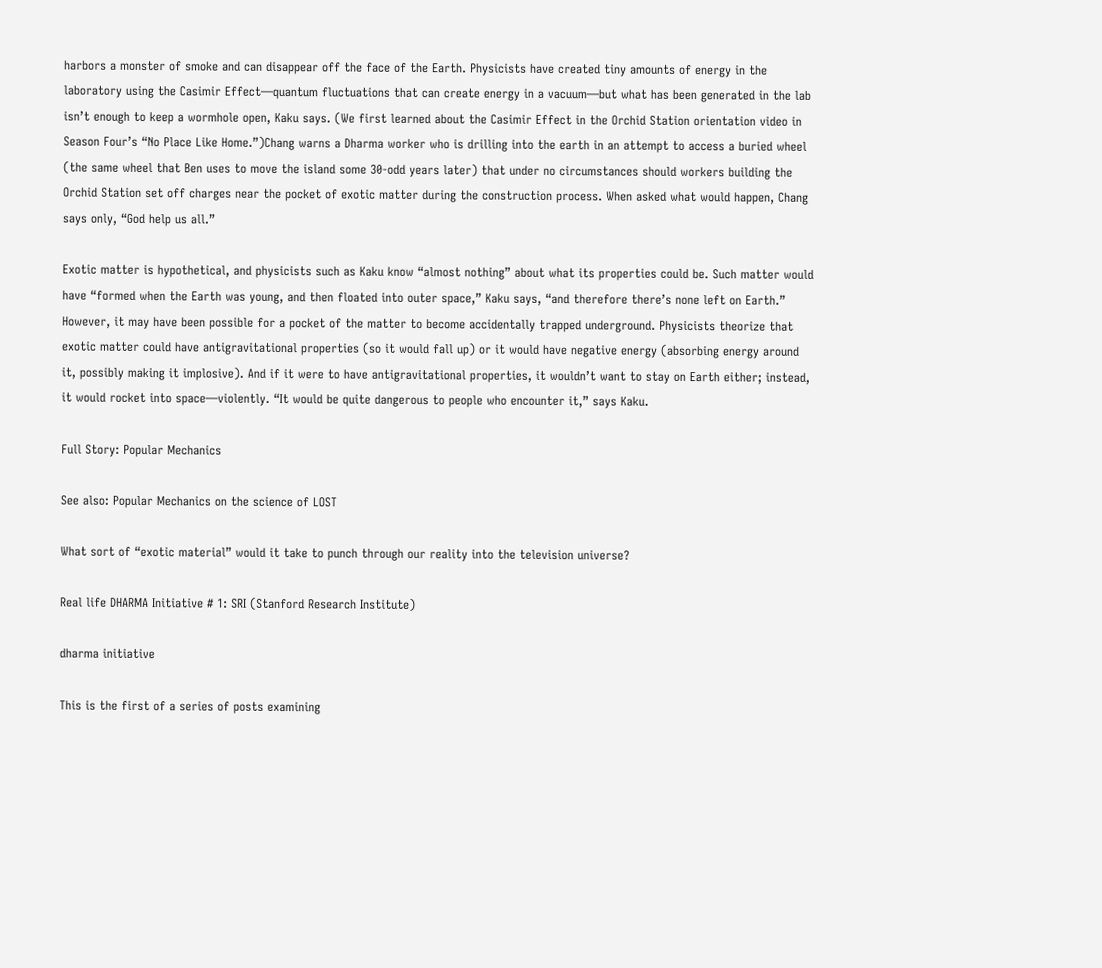harbors a monster of smoke and can disappear off the face of the Earth. Physicists have created tiny amounts of energy in the laboratory using the Casimir Effect—quantum fluctuations that can create energy in a vacuum—but what has been generated in the lab isn’t enough to keep a wormhole open, Kaku says. (We first learned about the Casimir Effect in the Orchid Station orientation video in Season Four’s “No Place Like Home.”)Chang warns a Dharma worker who is drilling into the earth in an attempt to access a buried wheel (the same wheel that Ben uses to move the island some 30-odd years later) that under no circumstances should workers building the Orchid Station set off charges near the pocket of exotic matter during the construction process. When asked what would happen, Chang says only, “God help us all.”

Exotic matter is hypothetical, and physicists such as Kaku know “almost nothing” about what its properties could be. Such matter would have “formed when the Earth was young, and then floated into outer space,” Kaku says, “and therefore there’s none left on Earth.” However, it may have been possible for a pocket of the matter to become accidentally trapped underground. Physicists theorize that exotic matter could have antigravitational properties (so it would fall up) or it would have negative energy (absorbing energy around it, possibly making it implosive). And if it were to have antigravitational properties, it wouldn’t want to stay on Earth either; instead, it would rocket into space—violently. “It would be quite dangerous to people who encounter it,” says Kaku.

Full Story: Popular Mechanics

See also: Popular Mechanics on the science of LOST

What sort of “exotic material” would it take to punch through our reality into the television universe?

Real life DHARMA Initiative # 1: SRI (Stanford Research Institute)

dharma initiative

This is the first of a series of posts examining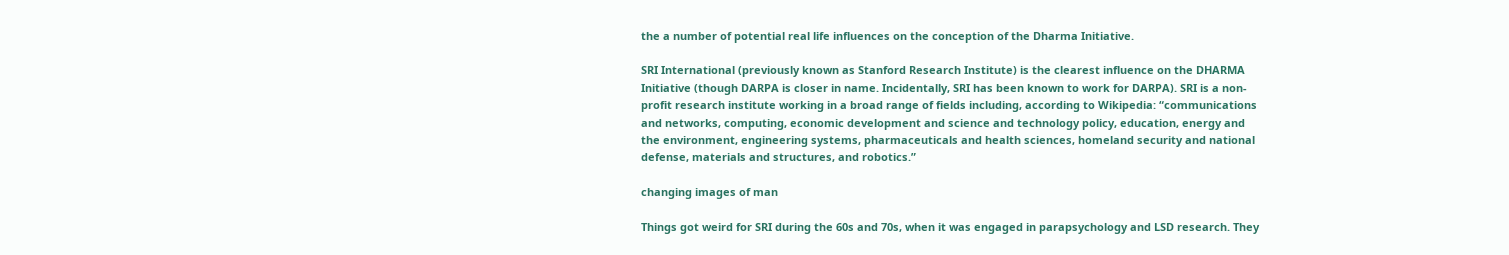the a number of potential real life influences on the conception of the Dharma Initiative.

SRI International (previously known as Stanford Research Institute) is the clearest influence on the DHARMA Initiative (though DARPA is closer in name. Incidentally, SRI has been known to work for DARPA). SRI is a non-profit research institute working in a broad range of fields including, according to Wikipedia: “communications and networks, computing, economic development and science and technology policy, education, energy and the environment, engineering systems, pharmaceuticals and health sciences, homeland security and national defense, materials and structures, and robotics.”

changing images of man

Things got weird for SRI during the 60s and 70s, when it was engaged in parapsychology and LSD research. They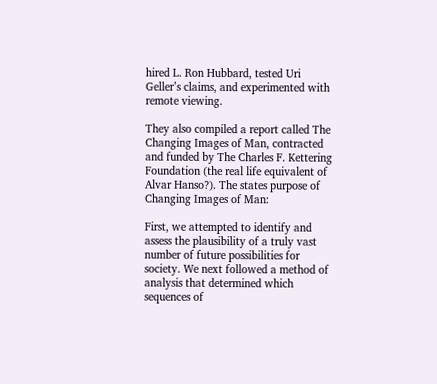hired L. Ron Hubbard, tested Uri Geller’s claims, and experimented with remote viewing.

They also compiled a report called The Changing Images of Man, contracted and funded by The Charles F. Kettering Foundation (the real life equivalent of Alvar Hanso?). The states purpose of Changing Images of Man:

First, we attempted to identify and assess the plausibility of a truly vast number of future possibilities for society. We next followed a method of analysis that determined which sequences of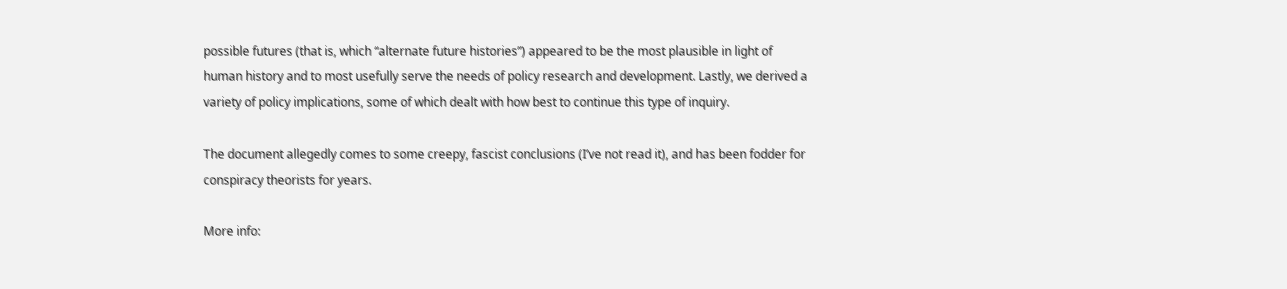possible futures (that is, which “alternate future histories”) appeared to be the most plausible in light of human history and to most usefully serve the needs of policy research and development. Lastly, we derived a variety of policy implications, some of which dealt with how best to continue this type of inquiry.

The document allegedly comes to some creepy, fascist conclusions (I’ve not read it), and has been fodder for conspiracy theorists for years.

More info: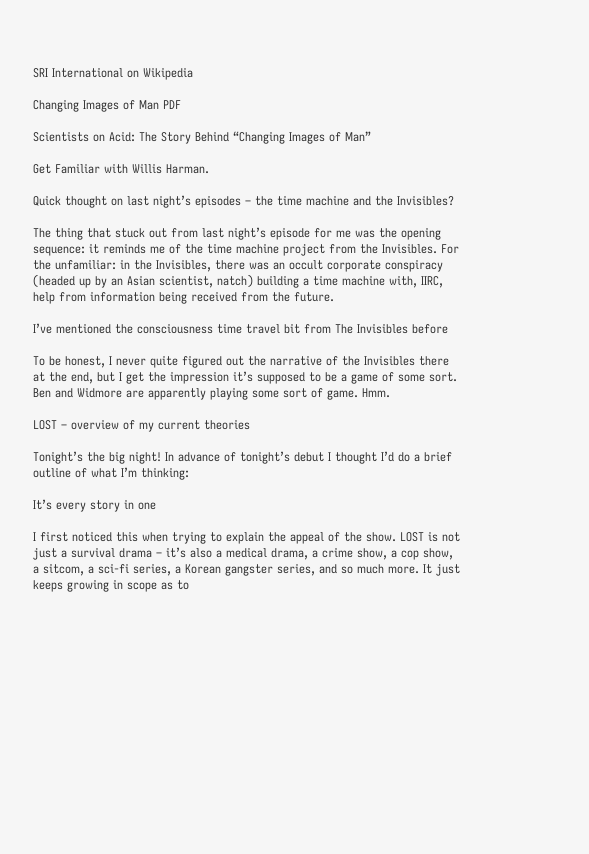SRI International on Wikipedia

Changing Images of Man PDF

Scientists on Acid: The Story Behind “Changing Images of Man”

Get Familiar with Willis Harman.

Quick thought on last night’s episodes – the time machine and the Invisibles?

The thing that stuck out from last night’s episode for me was the opening sequence: it reminds me of the time machine project from the Invisibles. For the unfamiliar: in the Invisibles, there was an occult corporate conspiracy (headed up by an Asian scientist, natch) building a time machine with, IIRC, help from information being received from the future.

I’ve mentioned the consciousness time travel bit from The Invisibles before

To be honest, I never quite figured out the narrative of the Invisibles there at the end, but I get the impression it’s supposed to be a game of some sort. Ben and Widmore are apparently playing some sort of game. Hmm.

LOST – overview of my current theories

Tonight’s the big night! In advance of tonight’s debut I thought I’d do a brief outline of what I’m thinking:

It’s every story in one

I first noticed this when trying to explain the appeal of the show. LOST is not just a survival drama – it’s also a medical drama, a crime show, a cop show, a sitcom, a sci-fi series, a Korean gangster series, and so much more. It just keeps growing in scope as to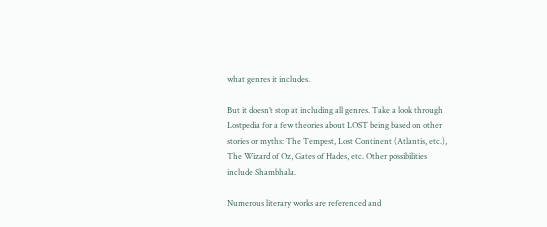what genres it includes.

But it doesn’t stop at including all genres. Take a look through Lostpedia for a few theories about LOST being based on other stories or myths: The Tempest, Lost Continent (Atlantis, etc.), The Wizard of Oz, Gates of Hades, etc. Other possibilities include Shambhala.

Numerous literary works are referenced and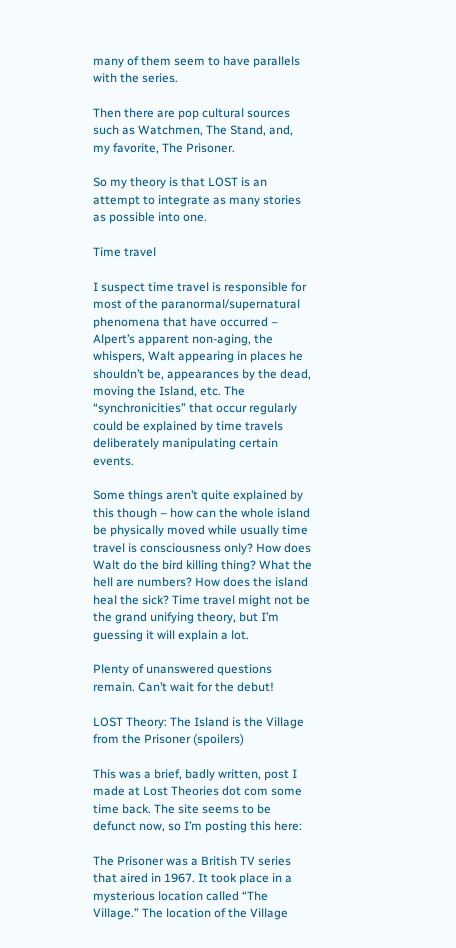many of them seem to have parallels with the series.

Then there are pop cultural sources such as Watchmen, The Stand, and, my favorite, The Prisoner.

So my theory is that LOST is an attempt to integrate as many stories as possible into one.

Time travel

I suspect time travel is responsible for most of the paranormal/supernatural phenomena that have occurred – Alpert’s apparent non-aging, the whispers, Walt appearing in places he shouldn’t be, appearances by the dead, moving the Island, etc. The “synchronicities” that occur regularly could be explained by time travels deliberately manipulating certain events.

Some things aren’t quite explained by this though – how can the whole island be physically moved while usually time travel is consciousness only? How does Walt do the bird killing thing? What the hell are numbers? How does the island heal the sick? Time travel might not be the grand unifying theory, but I’m guessing it will explain a lot.

Plenty of unanswered questions remain. Can’t wait for the debut!

LOST Theory: The Island is the Village from the Prisoner (spoilers)

This was a brief, badly written, post I made at Lost Theories dot com some time back. The site seems to be defunct now, so I’m posting this here:

The Prisoner was a British TV series that aired in 1967. It took place in a mysterious location called “The Village.” The location of the Village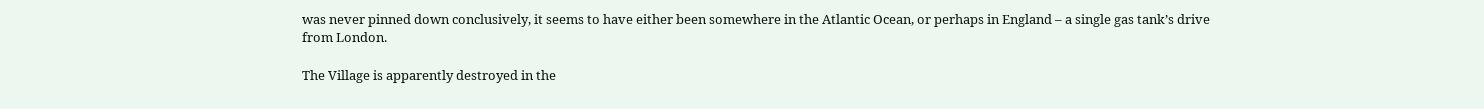was never pinned down conclusively, it seems to have either been somewhere in the Atlantic Ocean, or perhaps in England – a single gas tank’s drive from London.

The Village is apparently destroyed in the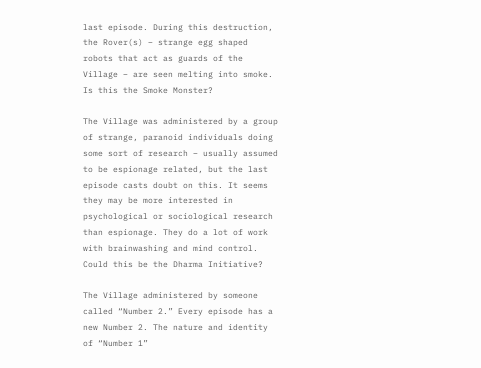last episode. During this destruction, the Rover(s) – strange egg shaped robots that act as guards of the Village – are seen melting into smoke. Is this the Smoke Monster?

The Village was administered by a group of strange, paranoid individuals doing some sort of research – usually assumed to be espionage related, but the last episode casts doubt on this. It seems they may be more interested in psychological or sociological research than espionage. They do a lot of work with brainwashing and mind control. Could this be the Dharma Initiative?

The Village administered by someone called “Number 2.” Every episode has a new Number 2. The nature and identity of “Number 1”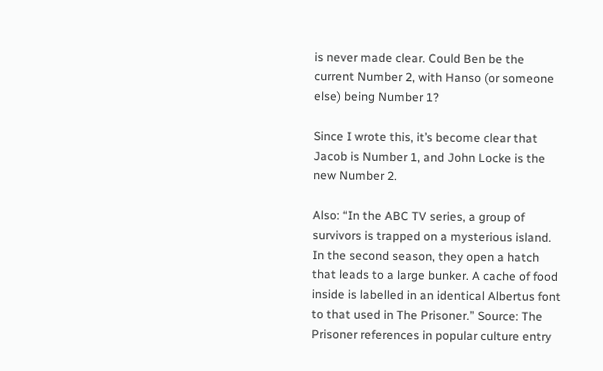is never made clear. Could Ben be the current Number 2, with Hanso (or someone else) being Number 1?

Since I wrote this, it’s become clear that Jacob is Number 1, and John Locke is the new Number 2.

Also: “In the ABC TV series, a group of survivors is trapped on a mysterious island. In the second season, they open a hatch that leads to a large bunker. A cache of food inside is labelled in an identical Albertus font to that used in The Prisoner.” Source: The Prisoner references in popular culture entry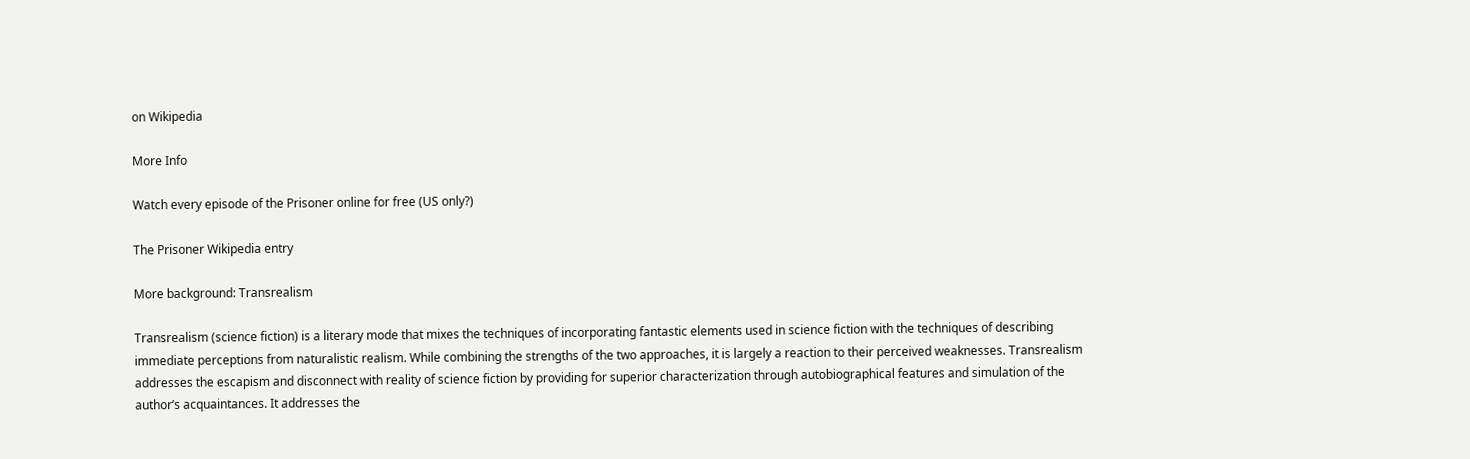on Wikipedia

More Info

Watch every episode of the Prisoner online for free (US only?)

The Prisoner Wikipedia entry

More background: Transrealism

Transrealism (science fiction) is a literary mode that mixes the techniques of incorporating fantastic elements used in science fiction with the techniques of describing immediate perceptions from naturalistic realism. While combining the strengths of the two approaches, it is largely a reaction to their perceived weaknesses. Transrealism addresses the escapism and disconnect with reality of science fiction by providing for superior characterization through autobiographical features and simulation of the author’s acquaintances. It addresses the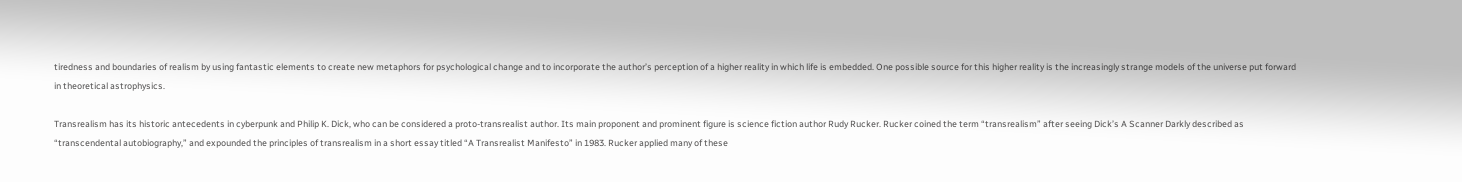tiredness and boundaries of realism by using fantastic elements to create new metaphors for psychological change and to incorporate the author’s perception of a higher reality in which life is embedded. One possible source for this higher reality is the increasingly strange models of the universe put forward in theoretical astrophysics.

Transrealism has its historic antecedents in cyberpunk and Philip K. Dick, who can be considered a proto-transrealist author. Its main proponent and prominent figure is science fiction author Rudy Rucker. Rucker coined the term “transrealism” after seeing Dick’s A Scanner Darkly described as “transcendental autobiography,” and expounded the principles of transrealism in a short essay titled “A Transrealist Manifesto” in 1983. Rucker applied many of these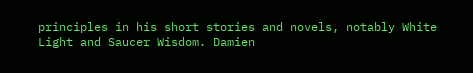principles in his short stories and novels, notably White Light and Saucer Wisdom. Damien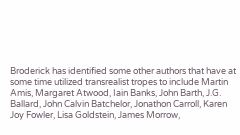Broderick has identified some other authors that have at some time utilized transrealist tropes to include Martin Amis, Margaret Atwood, Iain Banks, John Barth, J.G. Ballard, John Calvin Batchelor, Jonathon Carroll, Karen Joy Fowler, Lisa Goldstein, James Morrow,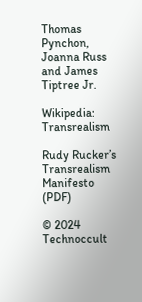Thomas Pynchon, Joanna Russ and James Tiptree Jr.

Wikipedia: Transrealism

Rudy Rucker’s Transrealism Manifesto (PDF)

© 2024 Technoccult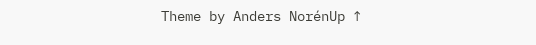Theme by Anders NorénUp ↑